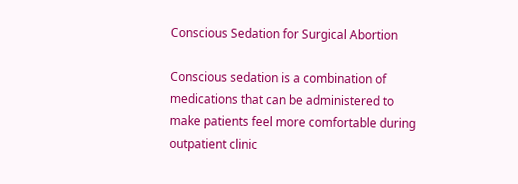Conscious Sedation for Surgical Abortion

Conscious sedation is a combination of medications that can be administered to make patients feel more comfortable during outpatient clinic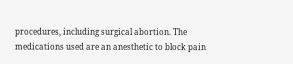procedures, including surgical abortion. The medications used are an anesthetic to block pain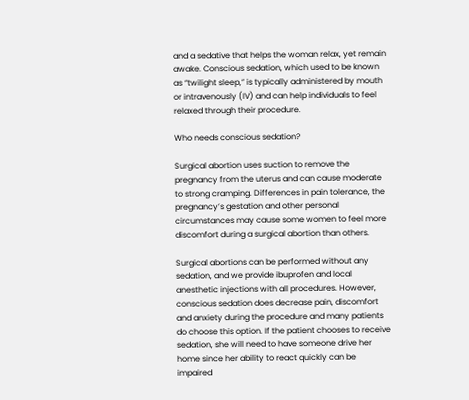and a sedative that helps the woman relax, yet remain awake. Conscious sedation, which used to be known as “twilight sleep,” is typically administered by mouth or intravenously (IV) and can help individuals to feel relaxed through their procedure.

Who needs conscious sedation?

Surgical abortion uses suction to remove the pregnancy from the uterus and can cause moderate to strong cramping. Differences in pain tolerance, the pregnancy’s gestation and other personal circumstances may cause some women to feel more discomfort during a surgical abortion than others.

Surgical abortions can be performed without any sedation, and we provide ibuprofen and local anesthetic injections with all procedures. However, conscious sedation does decrease pain, discomfort and anxiety during the procedure and many patients do choose this option. If the patient chooses to receive sedation, she will need to have someone drive her home since her ability to react quickly can be impaired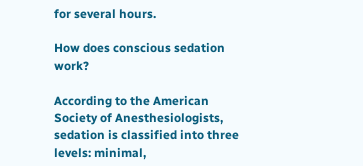for several hours.

How does conscious sedation work?

According to the American Society of Anesthesiologists, sedation is classified into three levels: minimal,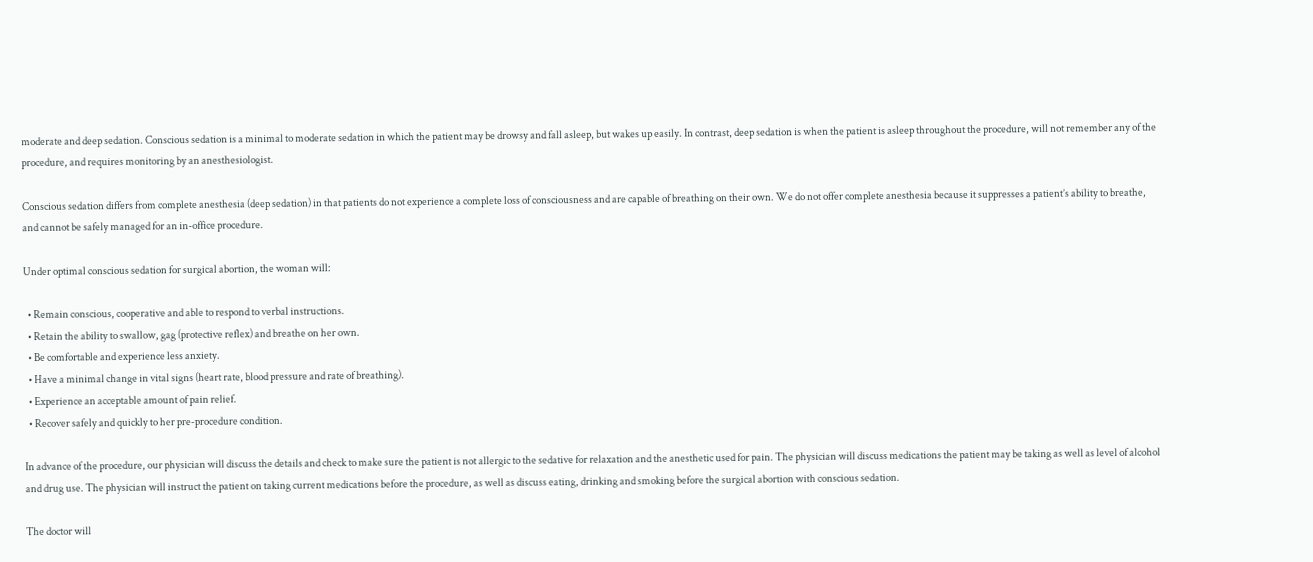moderate and deep sedation. Conscious sedation is a minimal to moderate sedation in which the patient may be drowsy and fall asleep, but wakes up easily. In contrast, deep sedation is when the patient is asleep throughout the procedure, will not remember any of the procedure, and requires monitoring by an anesthesiologist.

Conscious sedation differs from complete anesthesia (deep sedation) in that patients do not experience a complete loss of consciousness and are capable of breathing on their own. We do not offer complete anesthesia because it suppresses a patient’s ability to breathe, and cannot be safely managed for an in-office procedure.

Under optimal conscious sedation for surgical abortion, the woman will:

  • Remain conscious, cooperative and able to respond to verbal instructions.
  • Retain the ability to swallow, gag (protective reflex) and breathe on her own.
  • Be comfortable and experience less anxiety.
  • Have a minimal change in vital signs (heart rate, blood pressure and rate of breathing).
  • Experience an acceptable amount of pain relief.
  • Recover safely and quickly to her pre-procedure condition.

In advance of the procedure, our physician will discuss the details and check to make sure the patient is not allergic to the sedative for relaxation and the anesthetic used for pain. The physician will discuss medications the patient may be taking as well as level of alcohol and drug use. The physician will instruct the patient on taking current medications before the procedure, as well as discuss eating, drinking and smoking before the surgical abortion with conscious sedation.

The doctor will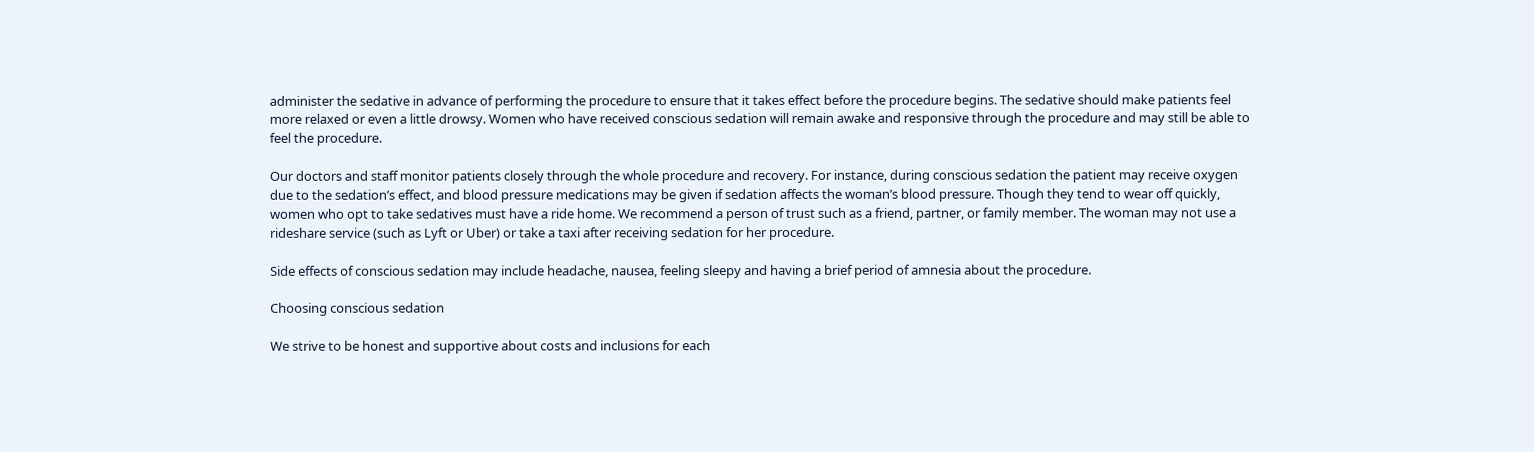administer the sedative in advance of performing the procedure to ensure that it takes effect before the procedure begins. The sedative should make patients feel more relaxed or even a little drowsy. Women who have received conscious sedation will remain awake and responsive through the procedure and may still be able to feel the procedure.

Our doctors and staff monitor patients closely through the whole procedure and recovery. For instance, during conscious sedation the patient may receive oxygen due to the sedation’s effect, and blood pressure medications may be given if sedation affects the woman’s blood pressure. Though they tend to wear off quickly, women who opt to take sedatives must have a ride home. We recommend a person of trust such as a friend, partner, or family member. The woman may not use a rideshare service (such as Lyft or Uber) or take a taxi after receiving sedation for her procedure.

Side effects of conscious sedation may include headache, nausea, feeling sleepy and having a brief period of amnesia about the procedure.

Choosing conscious sedation

We strive to be honest and supportive about costs and inclusions for each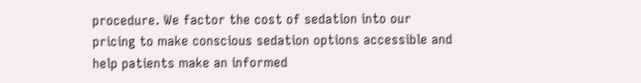procedure. We factor the cost of sedation into our pricing to make conscious sedation options accessible and help patients make an informed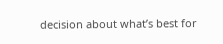decision about what’s best for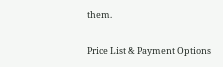them.

Price List & Payment Options